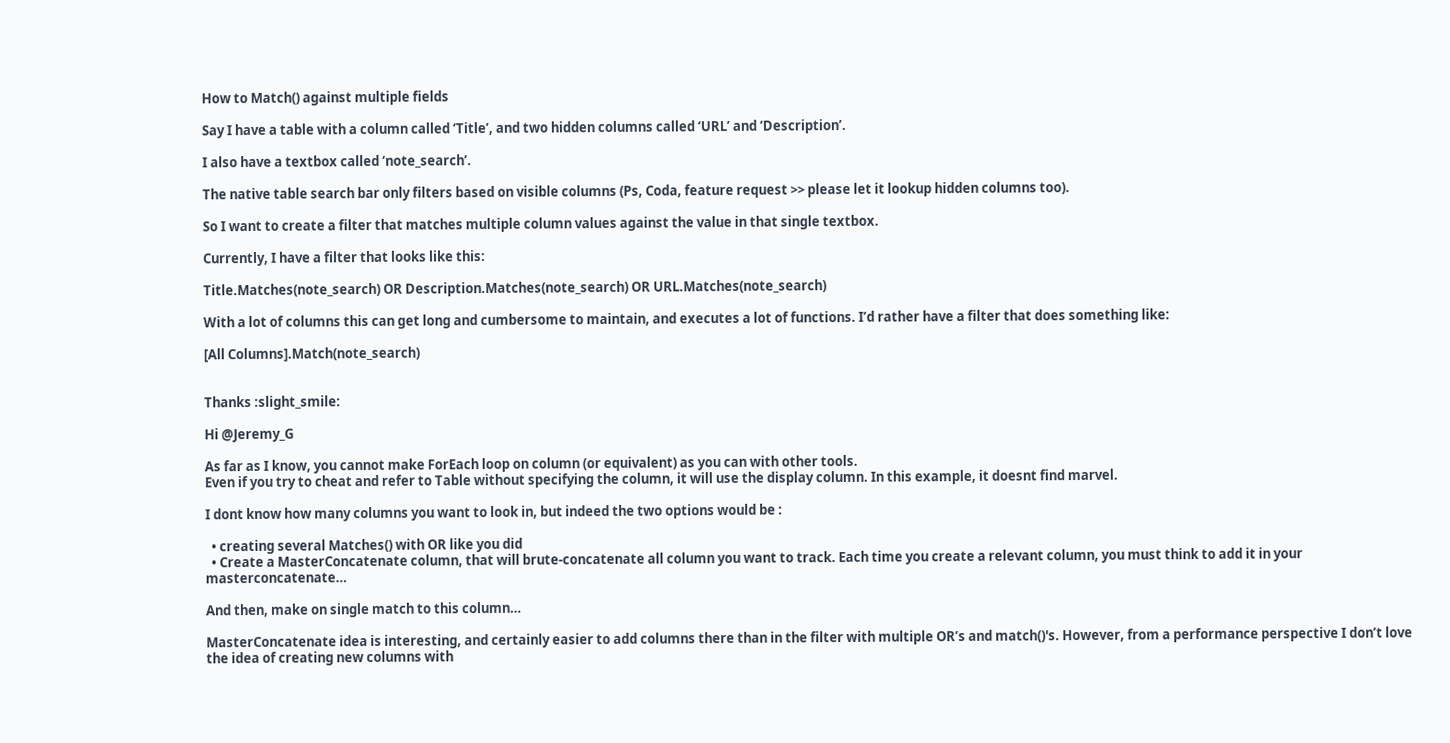How to Match() against multiple fields

Say I have a table with a column called ‘Title’, and two hidden columns called ‘URL’ and ‘Description’.

I also have a textbox called ‘note_search’.

The native table search bar only filters based on visible columns (Ps, Coda, feature request >> please let it lookup hidden columns too).

So I want to create a filter that matches multiple column values against the value in that single textbox.

Currently, I have a filter that looks like this:

Title.Matches(note_search) OR Description.Matches(note_search) OR URL.Matches(note_search)

With a lot of columns this can get long and cumbersome to maintain, and executes a lot of functions. I’d rather have a filter that does something like:

[All Columns].Match(note_search)


Thanks :slight_smile:

Hi @Jeremy_G

As far as I know, you cannot make ForEach loop on column (or equivalent) as you can with other tools.
Even if you try to cheat and refer to Table without specifying the column, it will use the display column. In this example, it doesnt find marvel.

I dont know how many columns you want to look in, but indeed the two options would be :

  • creating several Matches() with OR like you did
  • Create a MasterConcatenate column, that will brute-concatenate all column you want to track. Each time you create a relevant column, you must think to add it in your masterconcatenate…

And then, make on single match to this column…

MasterConcatenate idea is interesting, and certainly easier to add columns there than in the filter with multiple OR’s and match()'s. However, from a performance perspective I don’t love the idea of creating new columns with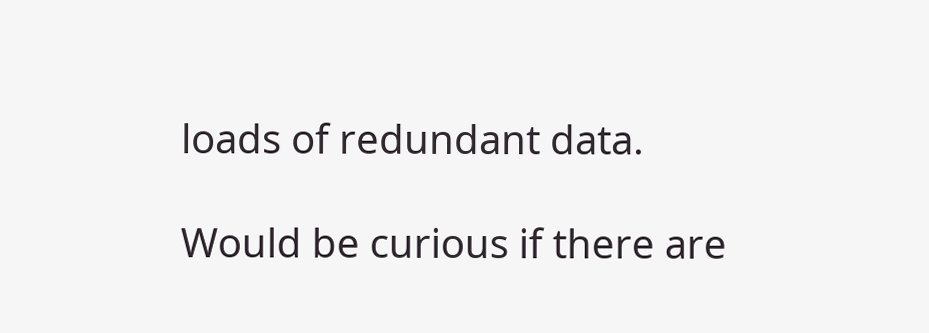loads of redundant data.

Would be curious if there are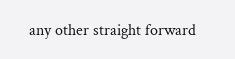any other straight forward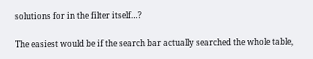solutions for in the filter itself…?

The easiest would be if the search bar actually searched the whole table,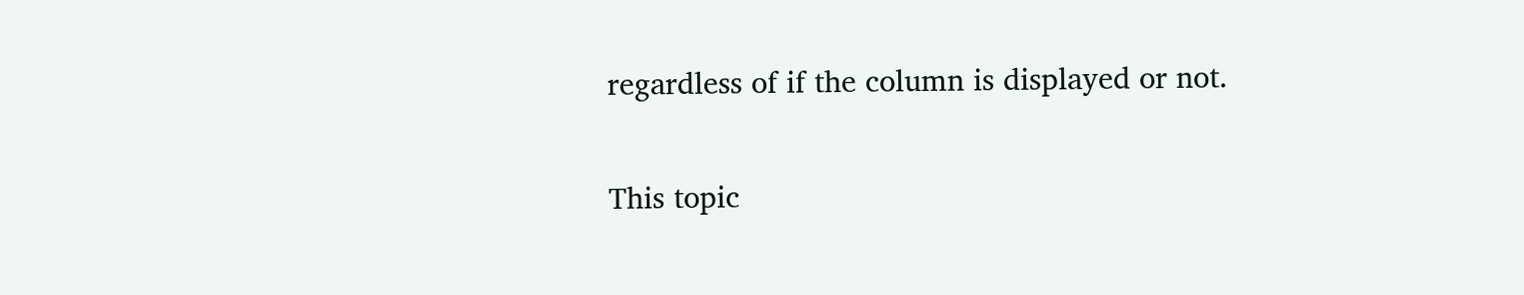regardless of if the column is displayed or not.

This topic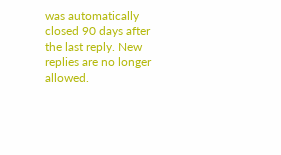was automatically closed 90 days after the last reply. New replies are no longer allowed.